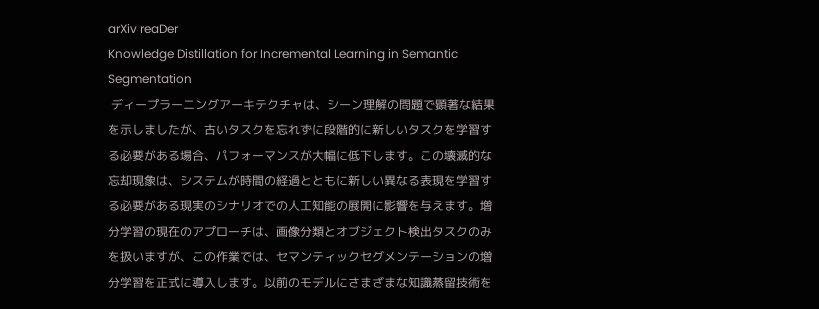arXiv reaDer
Knowledge Distillation for Incremental Learning in Semantic Segmentation
 ディープラーニングアーキテクチャは、シーン理解の問題で顕著な結果を示しましたが、古いタスクを忘れずに段階的に新しいタスクを学習する必要がある場合、パフォーマンスが大幅に低下します。この壊滅的な忘却現象は、システムが時間の経過とともに新しい異なる表現を学習する必要がある現実のシナリオでの人工知能の展開に影響を与えます。増分学習の現在のアプローチは、画像分類とオブジェクト検出タスクのみを扱いますが、この作業では、セマンティックセグメンテーションの増分学習を正式に導入します。以前のモデルにさまざまな知識蒸留技術を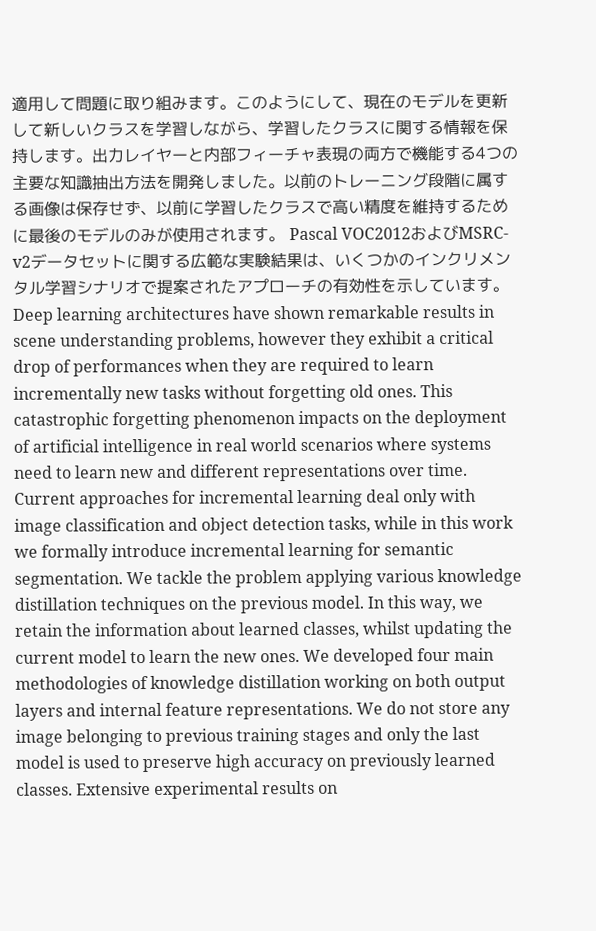適用して問題に取り組みます。このようにして、現在のモデルを更新して新しいクラスを学習しながら、学習したクラスに関する情報を保持します。出力レイヤーと内部フィーチャ表現の両方で機能する4つの主要な知識抽出方法を開発しました。以前のトレーニング段階に属する画像は保存せず、以前に学習したクラスで高い精度を維持するために最後のモデルのみが使用されます。 Pascal VOC2012およびMSRC-v2データセットに関する広範な実験結果は、いくつかのインクリメンタル学習シナリオで提案されたアプローチの有効性を示しています。
Deep learning architectures have shown remarkable results in scene understanding problems, however they exhibit a critical drop of performances when they are required to learn incrementally new tasks without forgetting old ones. This catastrophic forgetting phenomenon impacts on the deployment of artificial intelligence in real world scenarios where systems need to learn new and different representations over time. Current approaches for incremental learning deal only with image classification and object detection tasks, while in this work we formally introduce incremental learning for semantic segmentation. We tackle the problem applying various knowledge distillation techniques on the previous model. In this way, we retain the information about learned classes, whilst updating the current model to learn the new ones. We developed four main methodologies of knowledge distillation working on both output layers and internal feature representations. We do not store any image belonging to previous training stages and only the last model is used to preserve high accuracy on previously learned classes. Extensive experimental results on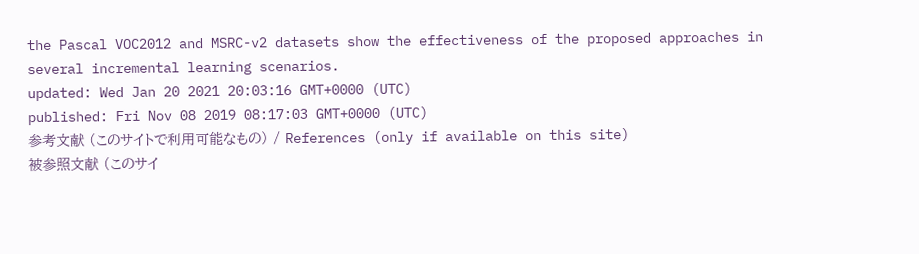the Pascal VOC2012 and MSRC-v2 datasets show the effectiveness of the proposed approaches in several incremental learning scenarios.
updated: Wed Jan 20 2021 20:03:16 GMT+0000 (UTC)
published: Fri Nov 08 2019 08:17:03 GMT+0000 (UTC)
参考文献 (このサイトで利用可能なもの) / References (only if available on this site)
被参照文献 (このサイ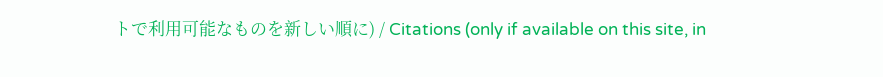トで利用可能なものを新しい順に) / Citations (only if available on this site, in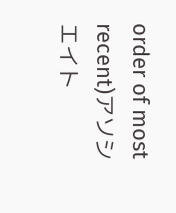order of most recent)アソシエイト